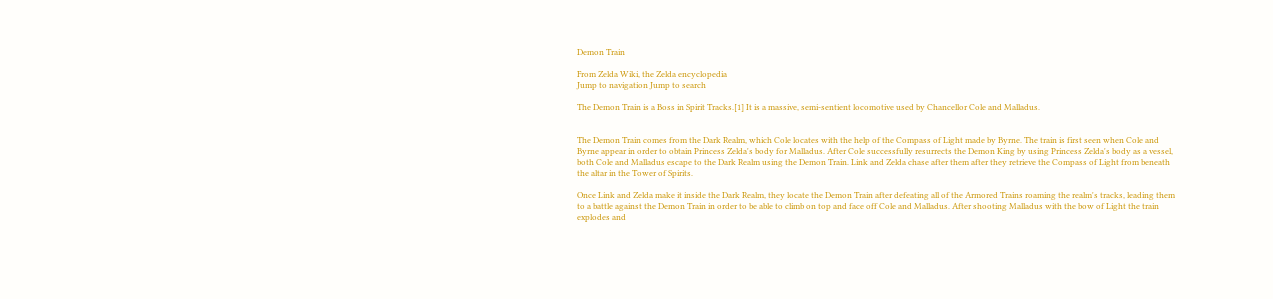Demon Train

From Zelda Wiki, the Zelda encyclopedia
Jump to navigation Jump to search

The Demon Train is a Boss in Spirit Tracks.[1] It is a massive, semi-sentient locomotive used by Chancellor Cole and Malladus.


The Demon Train comes from the Dark Realm, which Cole locates with the help of the Compass of Light made by Byrne. The train is first seen when Cole and Byrne appear in order to obtain Princess Zelda's body for Malladus. After Cole successfully resurrects the Demon King by using Princess Zelda's body as a vessel, both Cole and Malladus escape to the Dark Realm using the Demon Train. Link and Zelda chase after them after they retrieve the Compass of Light from beneath the altar in the Tower of Spirits.

Once Link and Zelda make it inside the Dark Realm, they locate the Demon Train after defeating all of the Armored Trains roaming the realm's tracks, leading them to a battle against the Demon Train in order to be able to climb on top and face off Cole and Malladus. After shooting Malladus with the bow of Light the train explodes and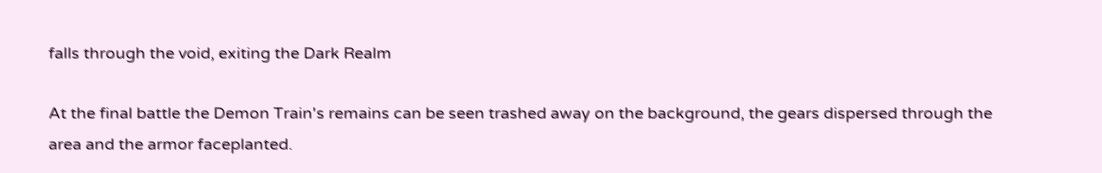falls through the void, exiting the Dark Realm

At the final battle the Demon Train's remains can be seen trashed away on the background, the gears dispersed through the area and the armor faceplanted.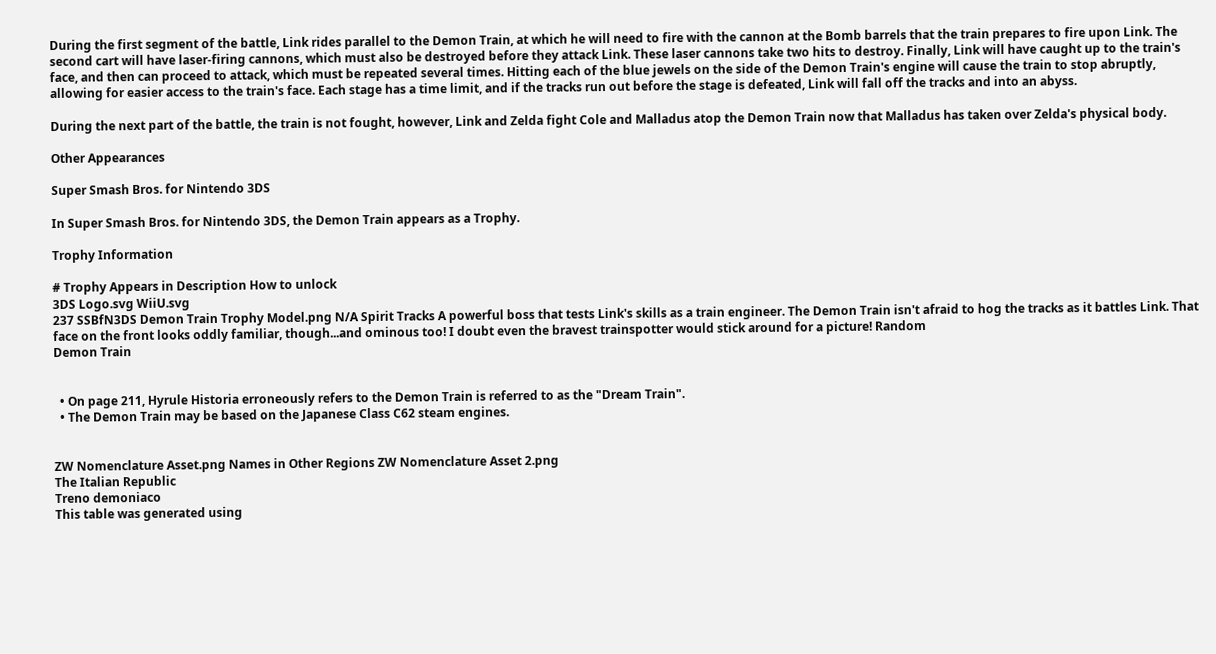During the first segment of the battle, Link rides parallel to the Demon Train, at which he will need to fire with the cannon at the Bomb barrels that the train prepares to fire upon Link. The second cart will have laser-firing cannons, which must also be destroyed before they attack Link. These laser cannons take two hits to destroy. Finally, Link will have caught up to the train's face, and then can proceed to attack, which must be repeated several times. Hitting each of the blue jewels on the side of the Demon Train's engine will cause the train to stop abruptly, allowing for easier access to the train's face. Each stage has a time limit, and if the tracks run out before the stage is defeated, Link will fall off the tracks and into an abyss.

During the next part of the battle, the train is not fought, however, Link and Zelda fight Cole and Malladus atop the Demon Train now that Malladus has taken over Zelda's physical body.

Other Appearances

Super Smash Bros. for Nintendo 3DS

In Super Smash Bros. for Nintendo 3DS, the Demon Train appears as a Trophy.

Trophy Information

# Trophy Appears in Description How to unlock
3DS Logo.svg WiiU.svg
237 SSBfN3DS Demon Train Trophy Model.png N/A Spirit Tracks A powerful boss that tests Link's skills as a train engineer. The Demon Train isn't afraid to hog the tracks as it battles Link. That face on the front looks oddly familiar, though...and ominous too! I doubt even the bravest trainspotter would stick around for a picture! Random
Demon Train


  • On page 211, Hyrule Historia erroneously refers to the Demon Train is referred to as the "Dream Train".
  • The Demon Train may be based on the Japanese Class C62 steam engines.


ZW Nomenclature Asset.png Names in Other Regions ZW Nomenclature Asset 2.png
The Italian Republic
Treno demoniaco
This table was generated using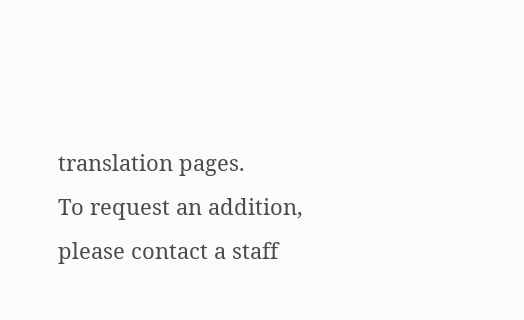translation pages.
To request an addition, please contact a staff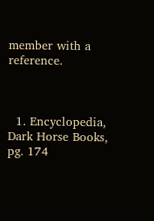member with a reference.



  1. Encyclopedia, Dark Horse Books, pg. 174